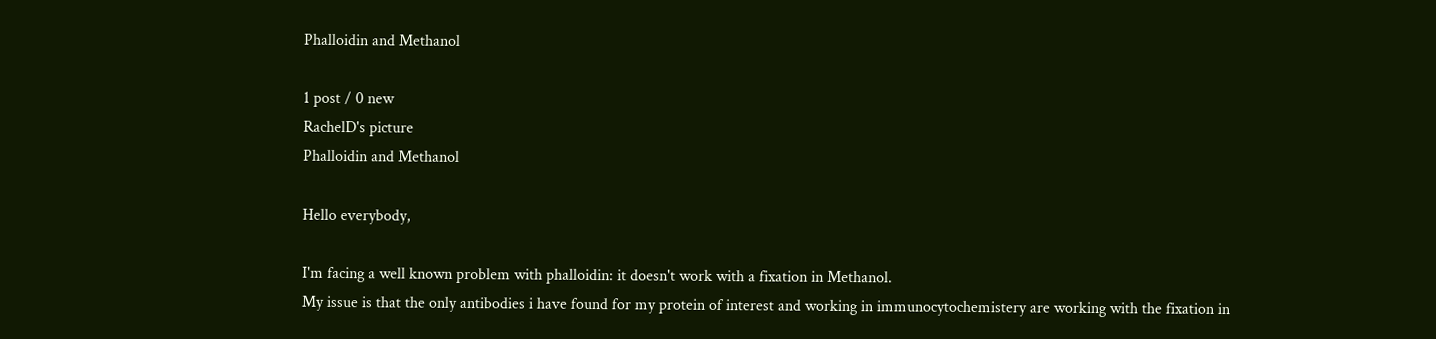Phalloidin and Methanol

1 post / 0 new
RachelD's picture
Phalloidin and Methanol

Hello everybody,

I'm facing a well known problem with phalloidin: it doesn't work with a fixation in Methanol.
My issue is that the only antibodies i have found for my protein of interest and working in immunocytochemistery are working with the fixation in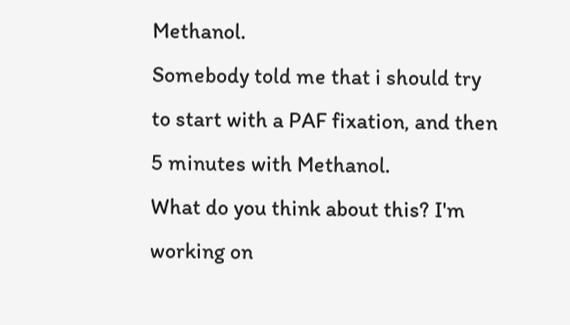Methanol.
Somebody told me that i should try to start with a PAF fixation, and then 5 minutes with Methanol.
What do you think about this? I'm working on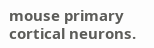mouse primary cortical neurons.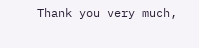Thank you very much,